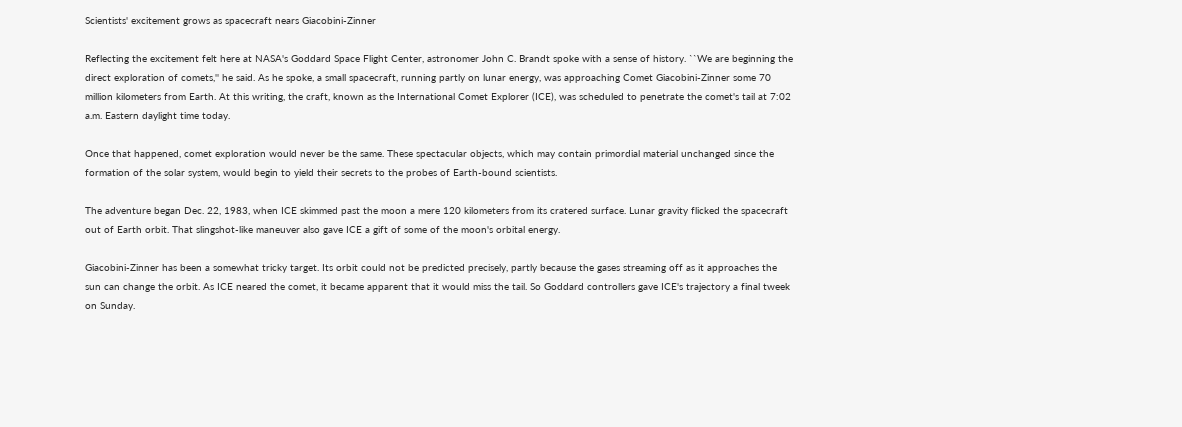Scientists' excitement grows as spacecraft nears Giacobini-Zinner

Reflecting the excitement felt here at NASA's Goddard Space Flight Center, astronomer John C. Brandt spoke with a sense of history. ``We are beginning the direct exploration of comets,'' he said. As he spoke, a small spacecraft, running partly on lunar energy, was approaching Comet Giacobini-Zinner some 70 million kilometers from Earth. At this writing, the craft, known as the International Comet Explorer (ICE), was scheduled to penetrate the comet's tail at 7:02 a.m. Eastern daylight time today.

Once that happened, comet exploration would never be the same. These spectacular objects, which may contain primordial material unchanged since the formation of the solar system, would begin to yield their secrets to the probes of Earth-bound scientists.

The adventure began Dec. 22, 1983, when ICE skimmed past the moon a mere 120 kilometers from its cratered surface. Lunar gravity flicked the spacecraft out of Earth orbit. That slingshot-like maneuver also gave ICE a gift of some of the moon's orbital energy.

Giacobini-Zinner has been a somewhat tricky target. Its orbit could not be predicted precisely, partly because the gases streaming off as it approaches the sun can change the orbit. As ICE neared the comet, it became apparent that it would miss the tail. So Goddard controllers gave ICE's trajectory a final tweek on Sunday.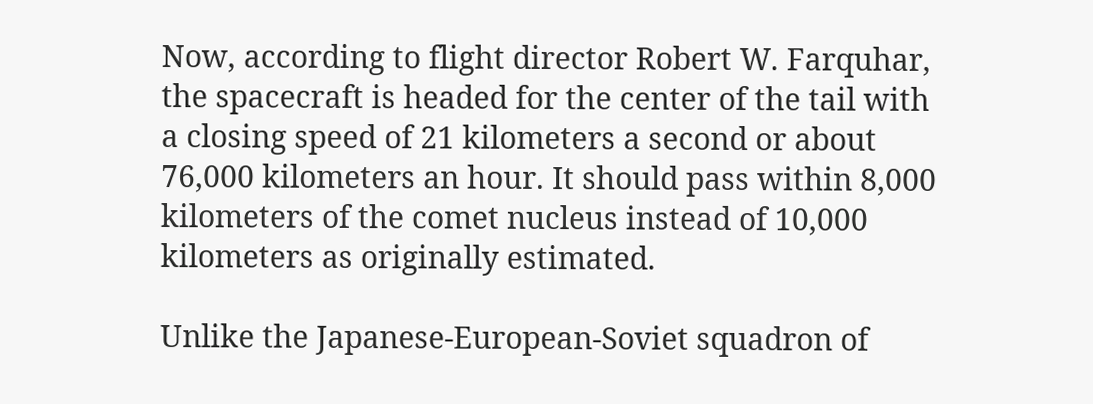Now, according to flight director Robert W. Farquhar, the spacecraft is headed for the center of the tail with a closing speed of 21 kilometers a second or about 76,000 kilometers an hour. It should pass within 8,000 kilometers of the comet nucleus instead of 10,000 kilometers as originally estimated.

Unlike the Japanese-European-Soviet squadron of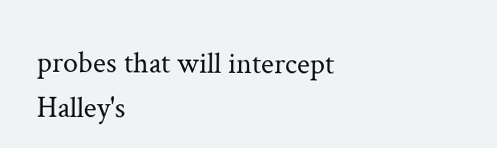probes that will intercept Halley's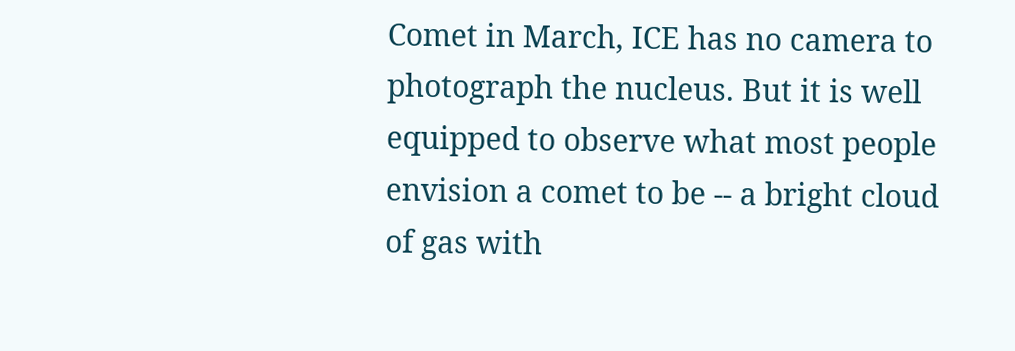Comet in March, ICE has no camera to photograph the nucleus. But it is well equipped to observe what most people envision a comet to be -- a bright cloud of gas with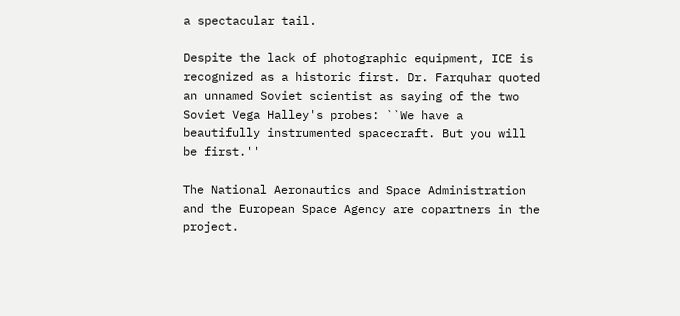a spectacular tail.

Despite the lack of photographic equipment, ICE is recognized as a historic first. Dr. Farquhar quoted an unnamed Soviet scientist as saying of the two Soviet Vega Halley's probes: ``We have a beautifully instrumented spacecraft. But you will be first.''

The National Aeronautics and Space Administration and the European Space Agency are copartners in the project.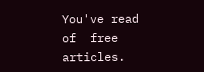You've read  of  free articles.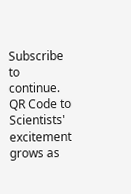Subscribe to continue.
QR Code to Scientists' excitement grows as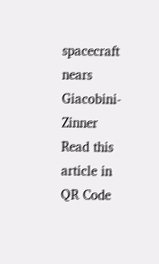spacecraft nears Giacobini-Zinner
Read this article in
QR Code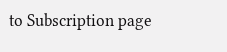to Subscription page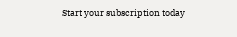Start your subscription today